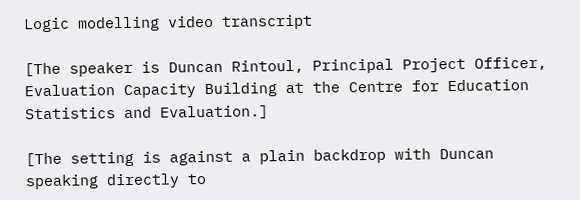Logic modelling video transcript

[The speaker is Duncan Rintoul, Principal Project Officer, Evaluation Capacity Building at the Centre for Education Statistics and Evaluation.]

[The setting is against a plain backdrop with Duncan speaking directly to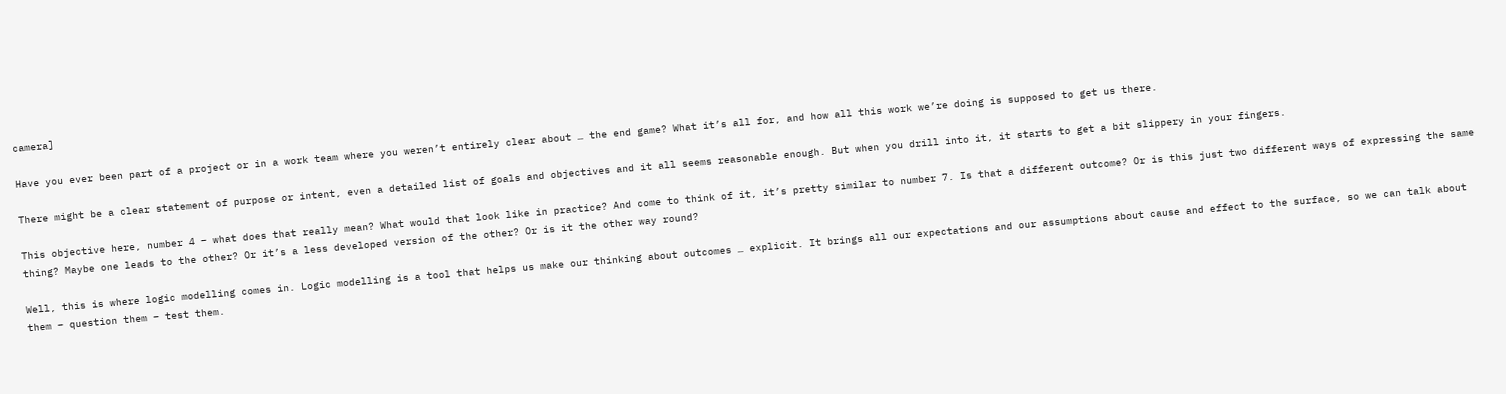camera]

Have you ever been part of a project or in a work team where you weren’t entirely clear about … the end game? What it’s all for, and how all this work we’re doing is supposed to get us there.

There might be a clear statement of purpose or intent, even a detailed list of goals and objectives and it all seems reasonable enough. But when you drill into it, it starts to get a bit slippery in your fingers.

This objective here, number 4 – what does that really mean? What would that look like in practice? And come to think of it, it’s pretty similar to number 7. Is that a different outcome? Or is this just two different ways of expressing the same thing? Maybe one leads to the other? Or it’s a less developed version of the other? Or is it the other way round?

Well, this is where logic modelling comes in. Logic modelling is a tool that helps us make our thinking about outcomes … explicit. It brings all our expectations and our assumptions about cause and effect to the surface, so we can talk about them – question them – test them.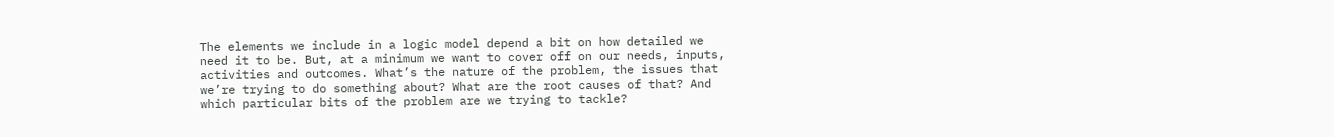The elements we include in a logic model depend a bit on how detailed we need it to be. But, at a minimum we want to cover off on our needs, inputs, activities and outcomes. What’s the nature of the problem, the issues that we’re trying to do something about? What are the root causes of that? And which particular bits of the problem are we trying to tackle?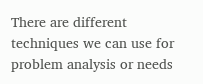There are different techniques we can use for problem analysis or needs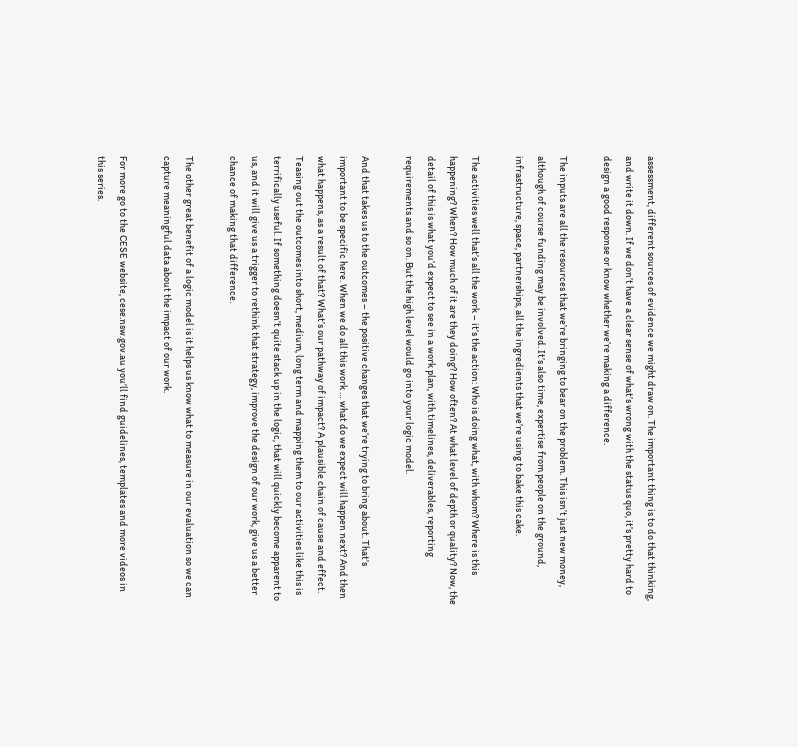assessment, different sources of evidence we might draw on. The important thing is to do that thinking, and write it down. If we don’t have a clear sense of what’s wrong with the status quo, it’s pretty hard to design a good response or know whether we’re making a difference.

The inputs are all the resources that we’re bringing to bear on the problem. This isn’t just new money, although of course funding may be involved. It’s also time, expertise from people on the ground, infrastructure, space, partnerships, all the ingredients that we’re using to bake this cake.

The activities well that’s all the work – it’s the action: Who is doing what, with whom? Where is this happening? When? How much of it are they doing? How often? At what level of depth or quality? Now, the detail of this is what you’d expect to see in a work plan, with timelines, deliverables, reporting requirements and so on. But the high level would go into your logic model.

And that takes us to the outcomes – the positive changes that we’re trying to bring about. That’s important to be specific here. When we do all this work … what do we expect will happen next? And then what happens, as a result of that? What’s our pathway of impact? A plausible chain of cause and effect. Teasing out the outcomes into short, medium, long term and mapping them to our activities like this is terrifically useful. If something doesn’t quite stack up in the logic, that will quickly become apparent to us, and it will give us a trigger to rethink that strategy, improve the design of our work, give us a better chance of making that difference.

The other great benefit of a logic model is it helps us know what to measure in our evaluation so we can capture meaningful data about the impact of our work.

For more go to the CESE website, cese.nsw.gov.au you’ll find guidelines, templates and more videos in this series.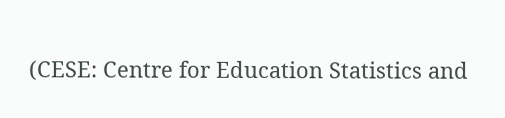(CESE: Centre for Education Statistics and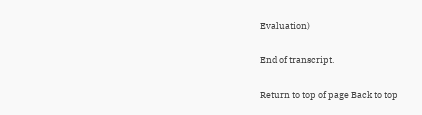Evaluation)

End of transcript.

Return to top of page Back to top